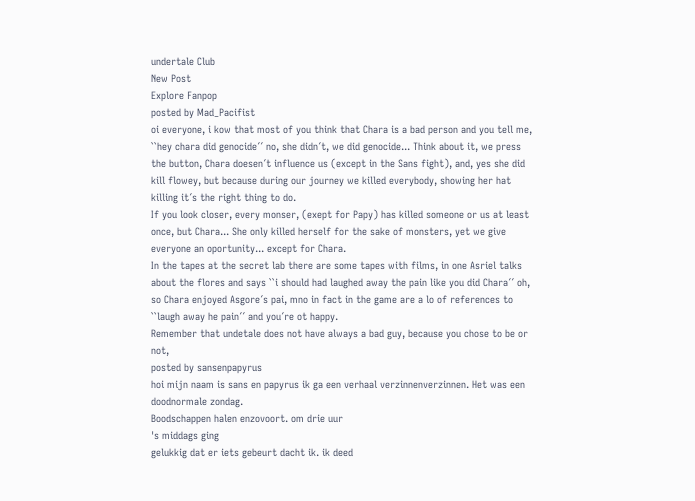undertale Club
New Post
Explore Fanpop
posted by Mad_Pacifist
oi everyone, i kow that most of you think that Chara is a bad person and you tell me, ``hey chara did genocide´´ no, she didn´t, we did genocide... Think about it, we press the button, Chara doesen´t influence us (except in the Sans fight), and, yes she did kill flowey, but because during our journey we killed everybody, showing her hat killing it´s the right thing to do.
If you look closer, every monser, (exept for Papy) has killed someone or us at least once, but Chara... She only killed herself for the sake of monsters, yet we give everyone an oportunity... except for Chara.
In the tapes at the secret lab there are some tapes with films, in one Asriel talks about the flores and says ``i should had laughed away the pain like you did Chara´´ oh, so Chara enjoyed Asgore´s pai, mno in fact in the game are a lo of references to ``laugh away he pain´´ and you´re ot happy.
Remember that undetale does not have always a bad guy, because you chose to be or not,
posted by sansenpapyrus
hoi mijn naam is sans en papyrus ik ga een verhaal verzinnenverzinnen. Het was een doodnormale zondag.
Boodschappen halen enzovoort. om drie uur
's middags ging
gelukkig dat er iets gebeurt dacht ik. ik deed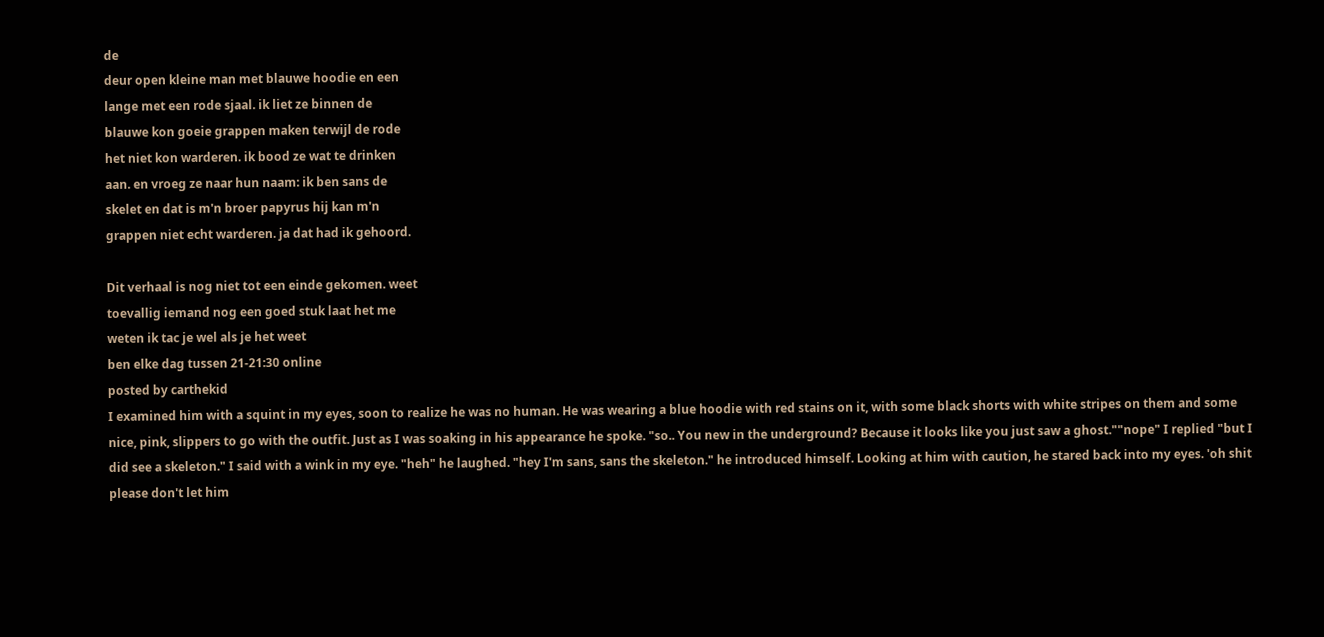de
deur open kleine man met blauwe hoodie en een
lange met een rode sjaal. ik liet ze binnen de
blauwe kon goeie grappen maken terwijl de rode
het niet kon warderen. ik bood ze wat te drinken
aan. en vroeg ze naar hun naam: ik ben sans de
skelet en dat is m'n broer papyrus hij kan m'n
grappen niet echt warderen. ja dat had ik gehoord.

Dit verhaal is nog niet tot een einde gekomen. weet
toevallig iemand nog een goed stuk laat het me
weten ik tac je wel als je het weet
ben elke dag tussen 21-21:30 online
posted by carthekid
I examined him with a squint in my eyes, soon to realize he was no human. He was wearing a blue hoodie with red stains on it, with some black shorts with white stripes on them and some nice, pink, slippers to go with the outfit. Just as I was soaking in his appearance he spoke. "so.. You new in the underground? Because it looks like you just saw a ghost.""nope" I replied "but I did see a skeleton." I said with a wink in my eye. "heh" he laughed. "hey I'm sans, sans the skeleton." he introduced himself. Looking at him with caution, he stared back into my eyes. 'oh shit please don't let him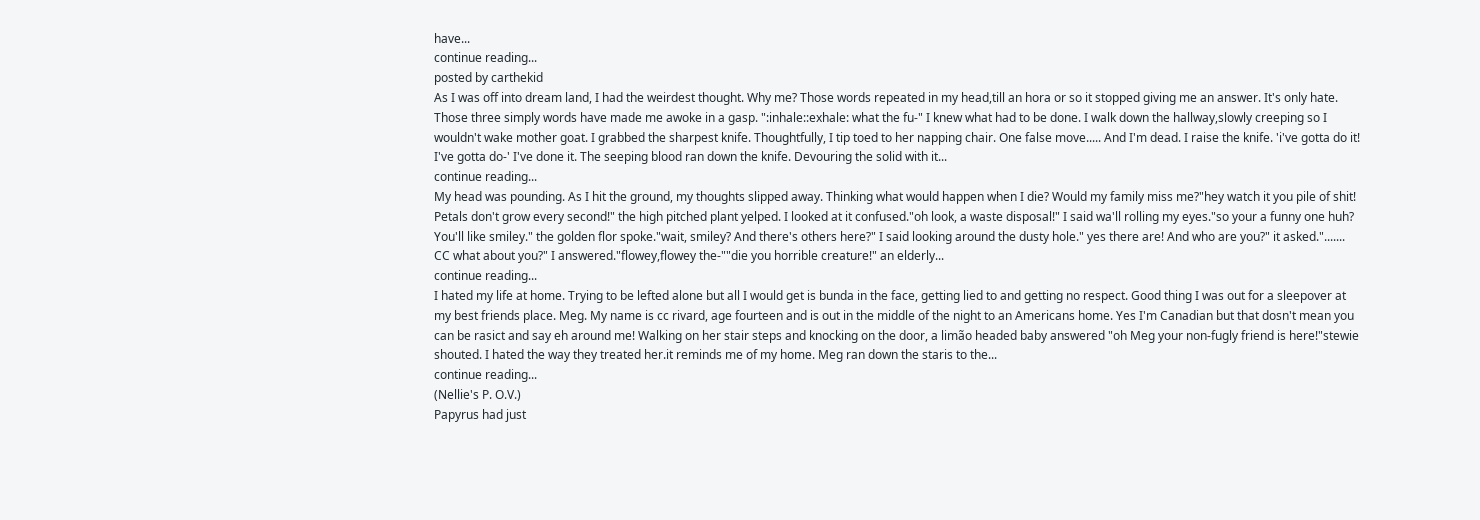have...
continue reading...
posted by carthekid
As I was off into dream land, I had the weirdest thought. Why me? Those words repeated in my head,till an hora or so it stopped giving me an answer. It's only hate. Those three simply words have made me awoke in a gasp. ":inhale::exhale: what the fu-" I knew what had to be done. I walk down the hallway,slowly creeping so I wouldn't wake mother goat. I grabbed the sharpest knife. Thoughtfully, I tip toed to her napping chair. One false move..... And I'm dead. I raise the knife. 'i've gotta do it! I've gotta do-' I've done it. The seeping blood ran down the knife. Devouring the solid with it...
continue reading...
My head was pounding. As I hit the ground, my thoughts slipped away. Thinking what would happen when I die? Would my family miss me?"hey watch it you pile of shit! Petals don't grow every second!" the high pitched plant yelped. I looked at it confused."oh look, a waste disposal!" I said wa'll rolling my eyes."so your a funny one huh? You'll like smiley." the golden flor spoke."wait, smiley? And there's others here?" I said looking around the dusty hole." yes there are! And who are you?" it asked."....... CC what about you?" I answered."flowey,flowey the-""die you horrible creature!" an elderly...
continue reading...
I hated my life at home. Trying to be lefted alone but all I would get is bunda in the face, getting lied to and getting no respect. Good thing I was out for a sleepover at my best friends place. Meg. My name is cc rivard, age fourteen and is out in the middle of the night to an Americans home. Yes I'm Canadian but that dosn't mean you can be rasict and say eh around me! Walking on her stair steps and knocking on the door, a limão headed baby answered "oh Meg your non-fugly friend is here!"stewie shouted. I hated the way they treated her.it reminds me of my home. Meg ran down the staris to the...
continue reading...
(Nellie's P. O.V.)
Papyrus had just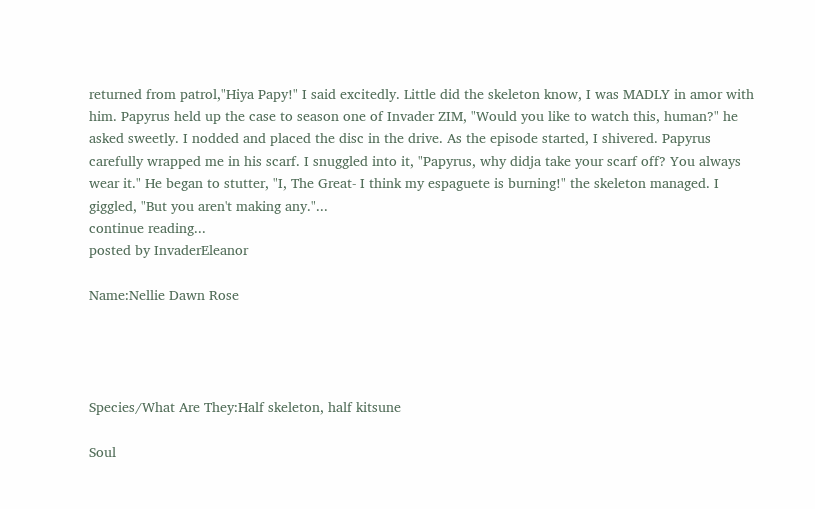returned from patrol,"Hiya Papy!" I said excitedly. Little did the skeleton know, I was MADLY in amor with him. Papyrus held up the case to season one of Invader ZIM, "Would you like to watch this, human?" he asked sweetly. I nodded and placed the disc in the drive. As the episode started, I shivered. Papyrus carefully wrapped me in his scarf. I snuggled into it, "Papyrus, why didja take your scarf off? You always wear it." He began to stutter, "I, The Great- I think my espaguete is burning!" the skeleton managed. I giggled, "But you aren't making any."...
continue reading...
posted by InvaderEleanor

Name:Nellie Dawn Rose




Species/What Are They:Half skeleton, half kitsune

Soul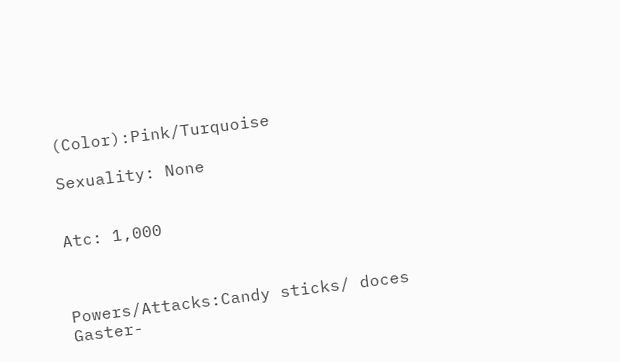(Color):Pink/Turquoise

Sexuality: None


Atc: 1,000



Powers/Attacks:Candy sticks/ doces Gaster-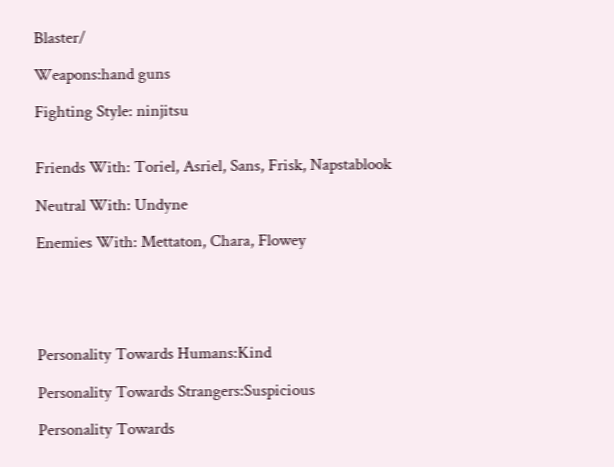Blaster/

Weapons:hand guns

Fighting Style: ninjitsu


Friends With: Toriel, Asriel, Sans, Frisk, Napstablook

Neutral With: Undyne

Enemies With: Mettaton, Chara, Flowey





Personality Towards Humans:Kind

Personality Towards Strangers:Suspicious

Personality Towards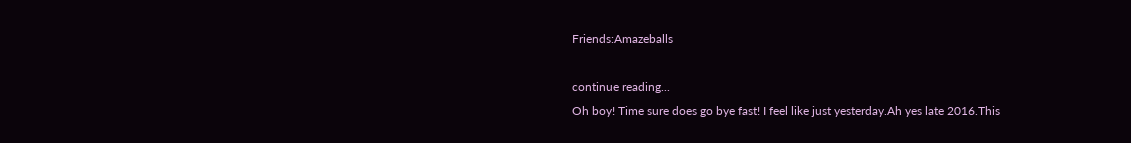Friends:Amazeballs

continue reading...
Oh boy! Time sure does go bye fast! I feel like just yesterday.Ah yes late 2016.This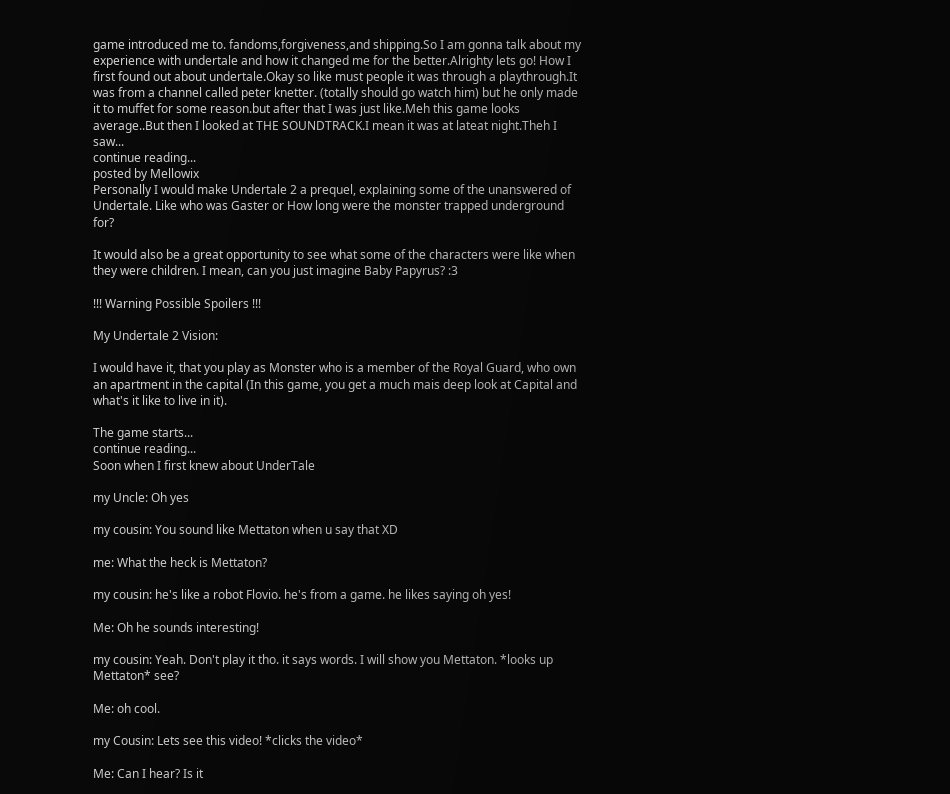game introduced me to. fandoms,forgiveness,and shipping.So I am gonna talk about my experience with undertale and how it changed me for the better.Alrighty lets go! How I first found out about undertale.Okay so like must people it was through a playthrough.It was from a channel called peter knetter. (totally should go watch him) but he only made it to muffet for some reason.but after that I was just like.Meh this game looks average..But then I looked at THE SOUNDTRACK.I mean it was at lateat night.Theh I saw...
continue reading...
posted by Mellowix
Personally I would make Undertale 2 a prequel, explaining some of the unanswered of Undertale. Like who was Gaster or How long were the monster trapped underground for?

It would also be a great opportunity to see what some of the characters were like when they were children. I mean, can you just imagine Baby Papyrus? :3

!!! Warning Possible Spoilers !!!

My Undertale 2 Vision:

I would have it, that you play as Monster who is a member of the Royal Guard, who own an apartment in the capital (In this game, you get a much mais deep look at Capital and what's it like to live in it).

The game starts...
continue reading...
Soon when I first knew about UnderTale

my Uncle: Oh yes

my cousin: You sound like Mettaton when u say that XD

me: What the heck is Mettaton?

my cousin: he's like a robot Flovio. he's from a game. he likes saying oh yes!

Me: Oh he sounds interesting!

my cousin: Yeah. Don't play it tho. it says words. I will show you Mettaton. *looks up Mettaton* see?

Me: oh cool.

my Cousin: Lets see this video! *clicks the video*

Me: Can I hear? Is it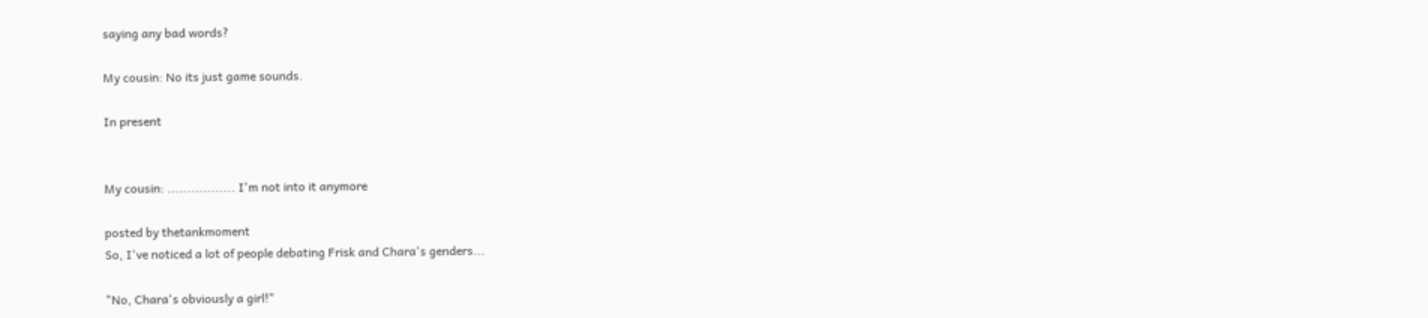saying any bad words?

My cousin: No its just game sounds.

In present


My cousin: ................. I'm not into it anymore

posted by thetankmoment
So, I've noticed a lot of people debating Frisk and Chara's genders...

"No, Chara's obviously a girl!"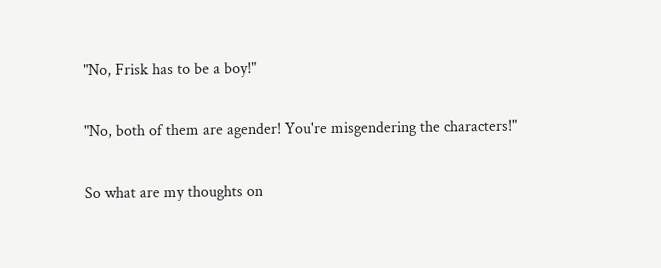"No, Frisk has to be a boy!"

"No, both of them are agender! You're misgendering the characters!"

So what are my thoughts on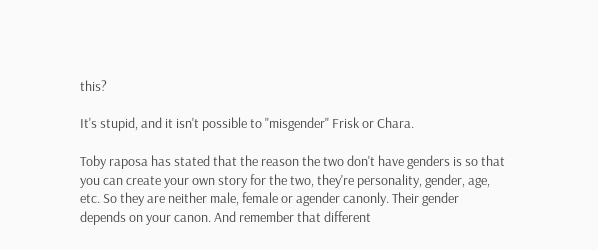this?

It's stupid, and it isn't possible to "misgender" Frisk or Chara.

Toby raposa has stated that the reason the two don't have genders is so that you can create your own story for the two, they're personality, gender, age, etc. So they are neither male, female or agender canonly. Their gender depends on your canon. And remember that different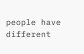people have different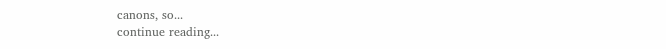canons, so...
continue reading...